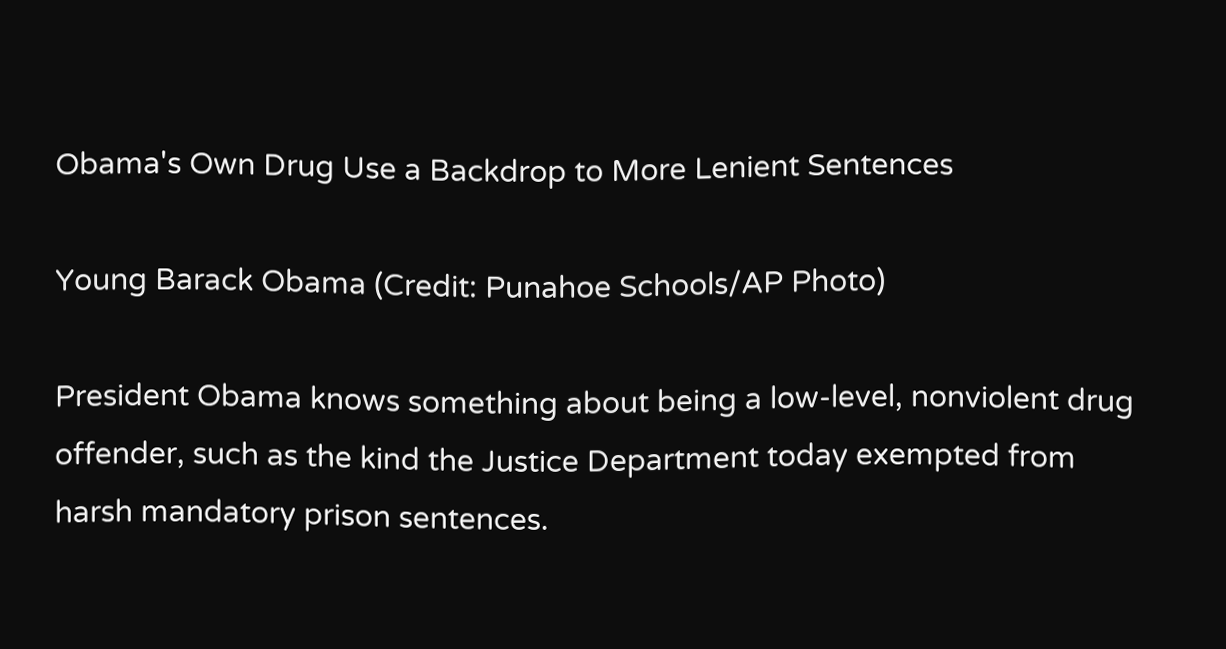Obama's Own Drug Use a Backdrop to More Lenient Sentences

Young Barack Obama (Credit: Punahoe Schools/AP Photo)

President Obama knows something about being a low-level, nonviolent drug offender, such as the kind the Justice Department today exempted from harsh mandatory prison sentences.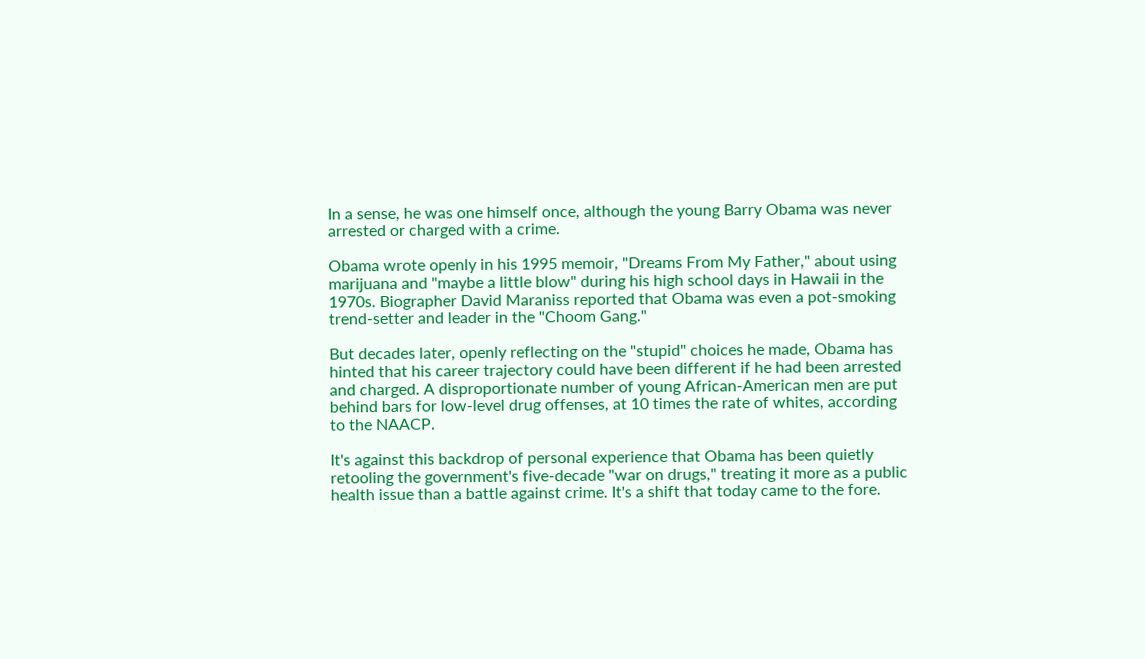In a sense, he was one himself once, although the young Barry Obama was never arrested or charged with a crime.

Obama wrote openly in his 1995 memoir, "Dreams From My Father," about using marijuana and "maybe a little blow" during his high school days in Hawaii in the 1970s. Biographer David Maraniss reported that Obama was even a pot-smoking trend-setter and leader in the "Choom Gang."

But decades later, openly reflecting on the "stupid" choices he made, Obama has hinted that his career trajectory could have been different if he had been arrested and charged. A disproportionate number of young African-American men are put behind bars for low-level drug offenses, at 10 times the rate of whites, according to the NAACP.

It's against this backdrop of personal experience that Obama has been quietly retooling the government's five-decade "war on drugs," treating it more as a public health issue than a battle against crime. It's a shift that today came to the fore.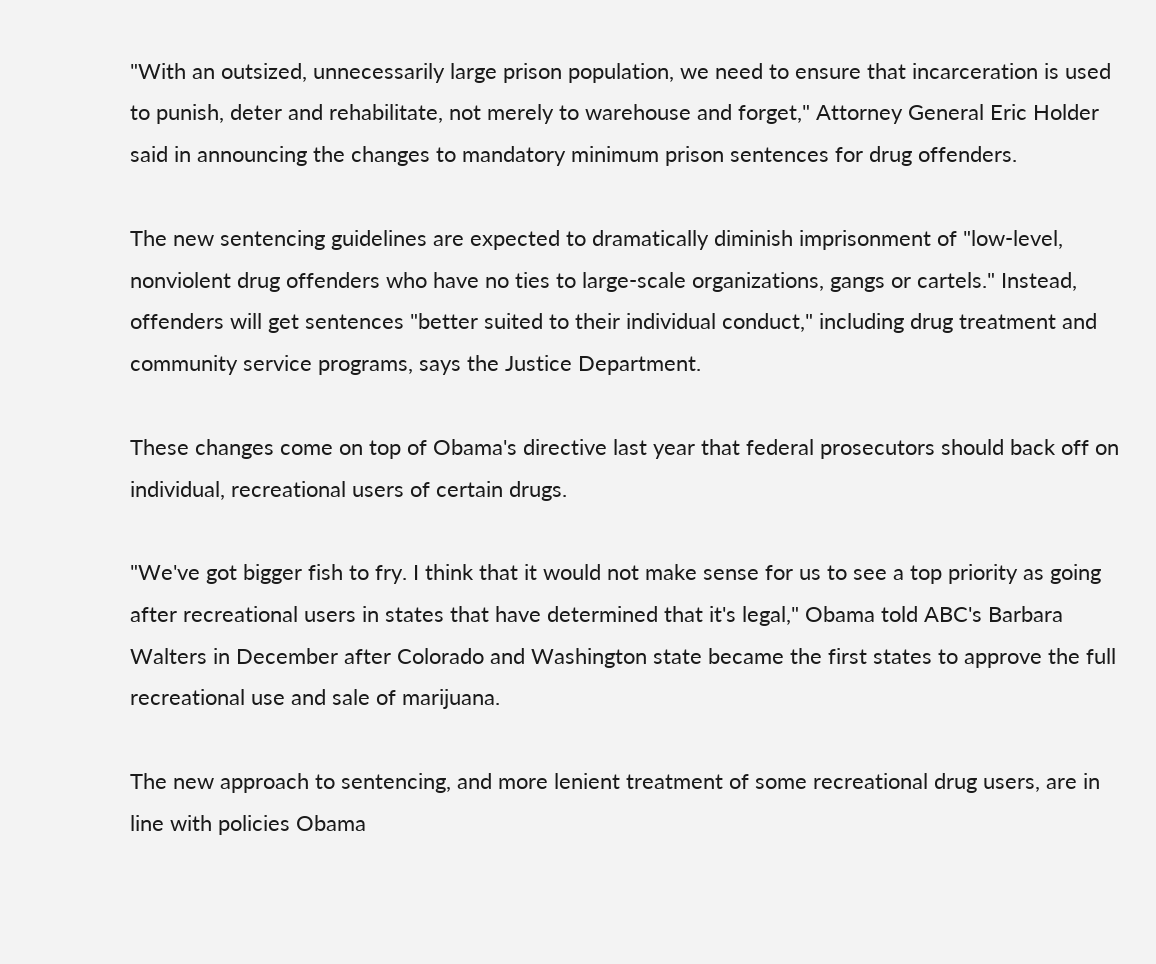"With an outsized, unnecessarily large prison population, we need to ensure that incarceration is used to punish, deter and rehabilitate, not merely to warehouse and forget," Attorney General Eric Holder said in announcing the changes to mandatory minimum prison sentences for drug offenders.

The new sentencing guidelines are expected to dramatically diminish imprisonment of "low-level, nonviolent drug offenders who have no ties to large-scale organizations, gangs or cartels." Instead, offenders will get sentences "better suited to their individual conduct," including drug treatment and community service programs, says the Justice Department.

These changes come on top of Obama's directive last year that federal prosecutors should back off on individual, recreational users of certain drugs.

"We've got bigger fish to fry. I think that it would not make sense for us to see a top priority as going after recreational users in states that have determined that it's legal," Obama told ABC's Barbara Walters in December after Colorado and Washington state became the first states to approve the full recreational use and sale of marijuana.

The new approach to sentencing, and more lenient treatment of some recreational drug users, are in line with policies Obama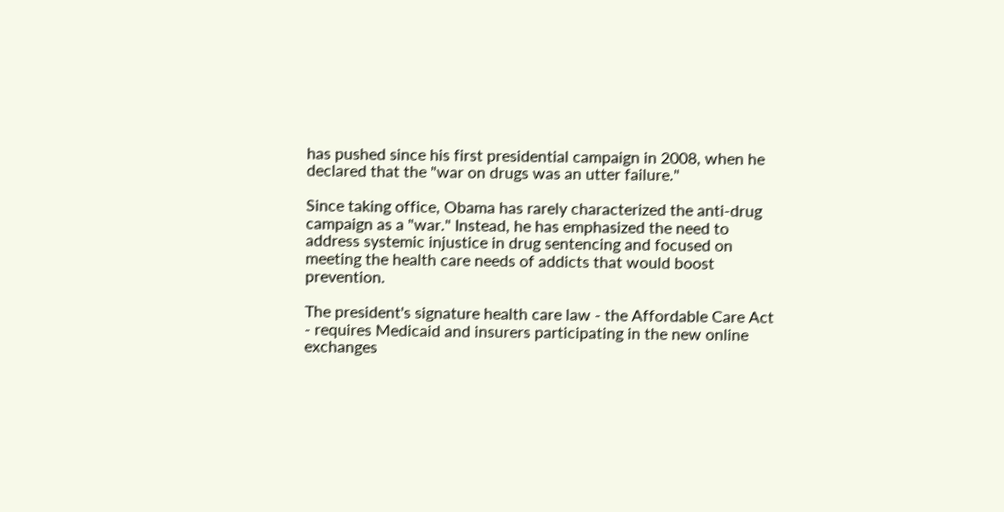has pushed since his first presidential campaign in 2008, when he declared that the "war on drugs was an utter failure."

Since taking office, Obama has rarely characterized the anti-drug campaign as a "war." Instead, he has emphasized the need to address systemic injustice in drug sentencing and focused on meeting the health care needs of addicts that would boost prevention.

The president's signature health care law - the Affordable Care Act - requires Medicaid and insurers participating in the new online exchanges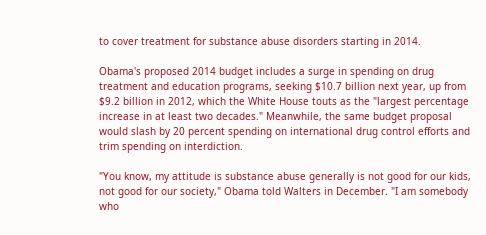to cover treatment for substance abuse disorders starting in 2014.

Obama's proposed 2014 budget includes a surge in spending on drug treatment and education programs, seeking $10.7 billion next year, up from $9.2 billion in 2012, which the White House touts as the "largest percentage increase in at least two decades." Meanwhile, the same budget proposal would slash by 20 percent spending on international drug control efforts and trim spending on interdiction.

"You know, my attitude is substance abuse generally is not good for our kids, not good for our society," Obama told Walters in December. "I am somebody who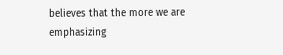believes that the more we are emphasizing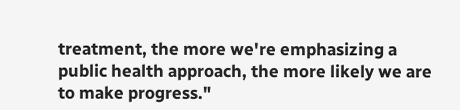treatment, the more we're emphasizing a public health approach, the more likely we are to make progress."